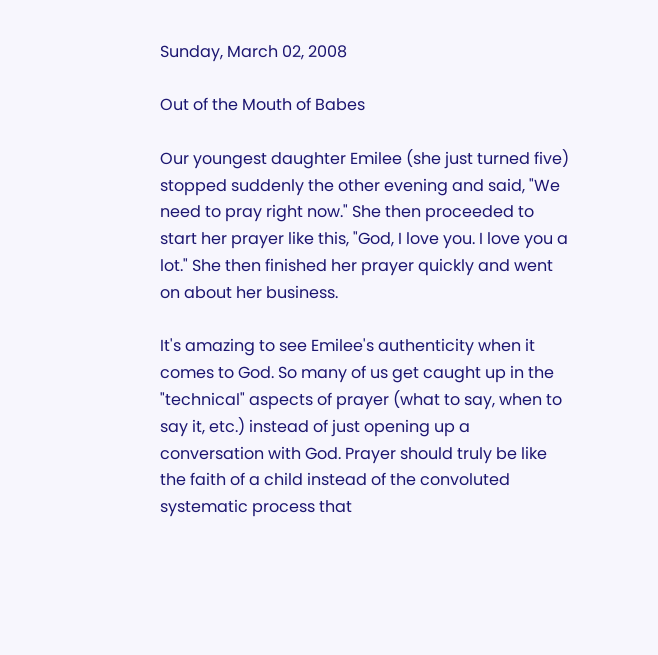Sunday, March 02, 2008

Out of the Mouth of Babes

Our youngest daughter Emilee (she just turned five) stopped suddenly the other evening and said, "We need to pray right now." She then proceeded to start her prayer like this, "God, I love you. I love you a lot." She then finished her prayer quickly and went on about her business.

It's amazing to see Emilee's authenticity when it comes to God. So many of us get caught up in the "technical" aspects of prayer (what to say, when to say it, etc.) instead of just opening up a conversation with God. Prayer should truly be like the faith of a child instead of the convoluted systematic process that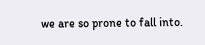we are so prone to fall into.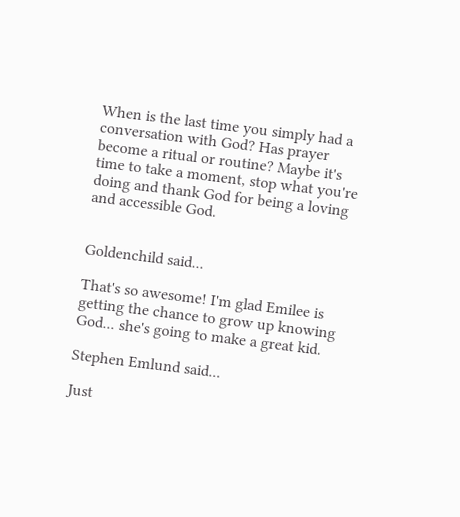When is the last time you simply had a conversation with God? Has prayer become a ritual or routine? Maybe it's time to take a moment, stop what you're doing and thank God for being a loving and accessible God.


Goldenchild said...

That's so awesome! I'm glad Emilee is getting the chance to grow up knowing God... she's going to make a great kid.

Stephen Emlund said...

Just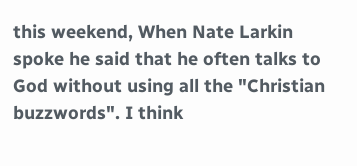this weekend, When Nate Larkin spoke he said that he often talks to God without using all the "Christian buzzwords". I think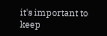it's important to keep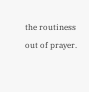the routiness out of prayer.